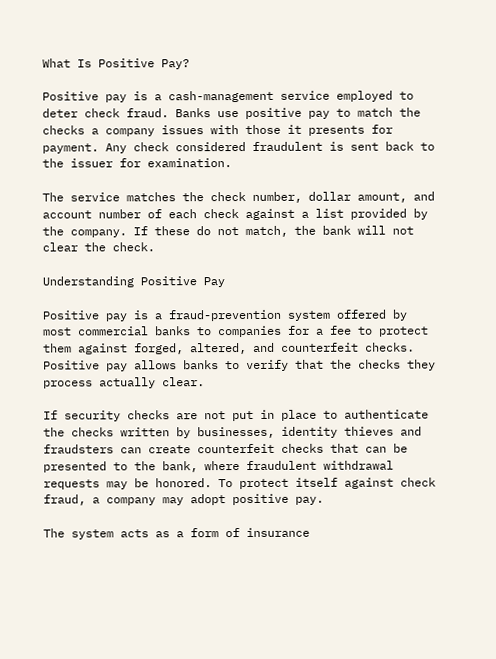What Is Positive Pay?

Positive pay is a cash-management service employed to deter check fraud. Banks use positive pay to match the checks a company issues with those it presents for payment. Any check considered fraudulent is sent back to the issuer for examination.

The service matches the check number, dollar amount, and account number of each check against a list provided by the company. If these do not match, the bank will not clear the check.

Understanding Positive Pay

Positive pay is a fraud-prevention system offered by most commercial banks to companies for a fee to protect them against forged, altered, and counterfeit checks. Positive pay allows banks to verify that the checks they process actually clear.

If security checks are not put in place to authenticate the checks written by businesses, identity thieves and fraudsters can create counterfeit checks that can be presented to the bank, where fraudulent withdrawal requests may be honored. To protect itself against check fraud, a company may adopt positive pay.

The system acts as a form of insurance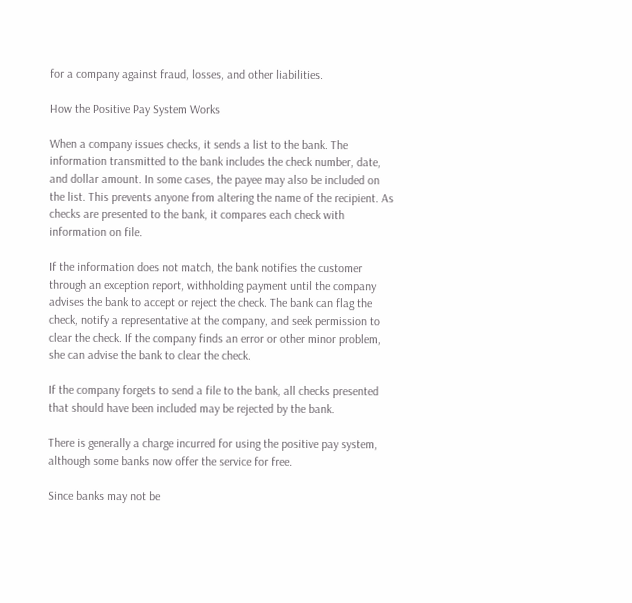for a company against fraud, losses, and other liabilities.

How the Positive Pay System Works

When a company issues checks, it sends a list to the bank. The information transmitted to the bank includes the check number, date, and dollar amount. In some cases, the payee may also be included on the list. This prevents anyone from altering the name of the recipient. As checks are presented to the bank, it compares each check with information on file.

If the information does not match, the bank notifies the customer through an exception report, withholding payment until the company advises the bank to accept or reject the check. The bank can flag the check, notify a representative at the company, and seek permission to clear the check. If the company finds an error or other minor problem, she can advise the bank to clear the check.

If the company forgets to send a file to the bank, all checks presented that should have been included may be rejected by the bank.

There is generally a charge incurred for using the positive pay system, although some banks now offer the service for free.

Since banks may not be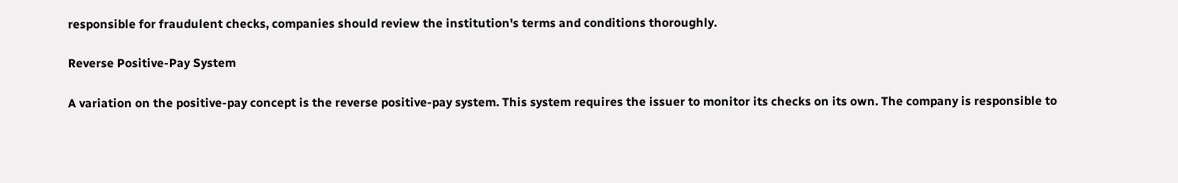responsible for fraudulent checks, companies should review the institution's terms and conditions thoroughly.

Reverse Positive-Pay System

A variation on the positive-pay concept is the reverse positive-pay system. This system requires the issuer to monitor its checks on its own. The company is responsible to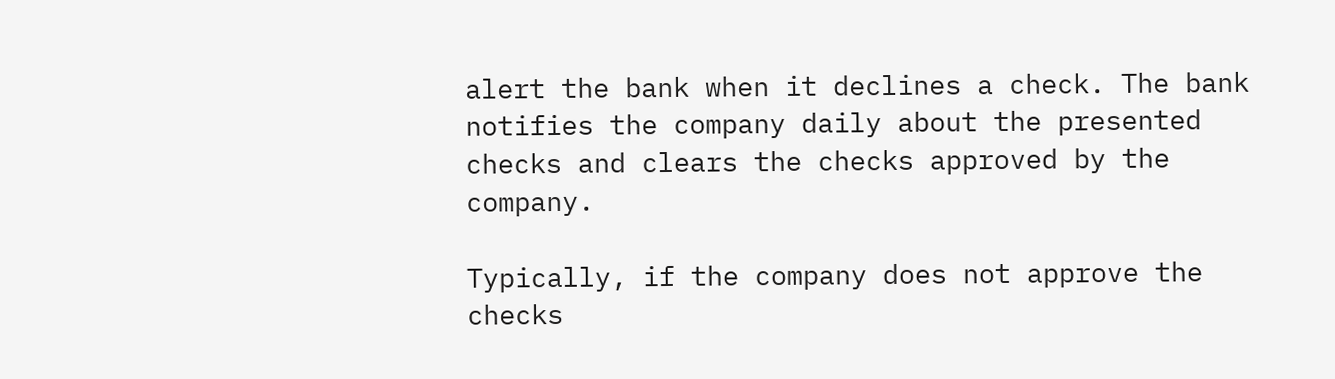alert the bank when it declines a check. The bank notifies the company daily about the presented checks and clears the checks approved by the company.

Typically, if the company does not approve the checks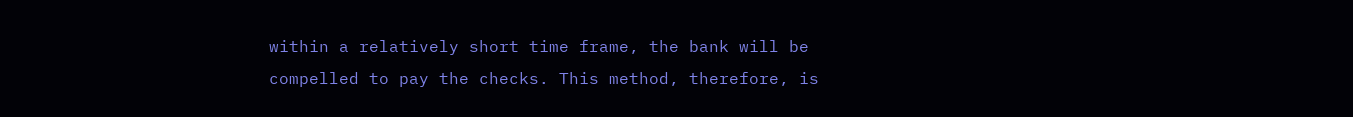within a relatively short time frame, the bank will be compelled to pay the checks. This method, therefore, is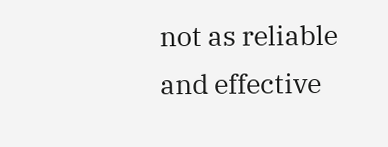not as reliable and effective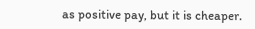as positive pay, but it is cheaper.